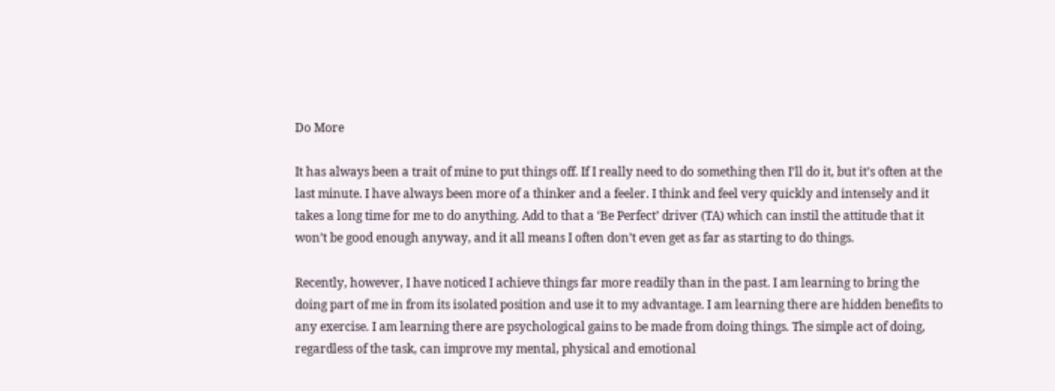Do More

It has always been a trait of mine to put things off. If I really need to do something then I’ll do it, but it’s often at the last minute. I have always been more of a thinker and a feeler. I think and feel very quickly and intensely and it takes a long time for me to do anything. Add to that a ‘Be Perfect’ driver (TA) which can instil the attitude that it won’t be good enough anyway, and it all means I often don’t even get as far as starting to do things.

Recently, however, I have noticed I achieve things far more readily than in the past. I am learning to bring the doing part of me in from its isolated position and use it to my advantage. I am learning there are hidden benefits to any exercise. I am learning there are psychological gains to be made from doing things. The simple act of doing, regardless of the task, can improve my mental, physical and emotional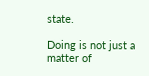state.

Doing is not just a matter of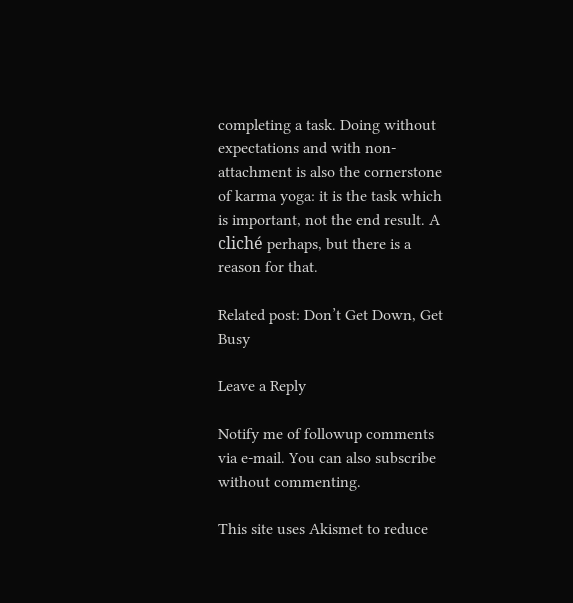completing a task. Doing without expectations and with non-attachment is also the cornerstone of karma yoga: it is the task which is important, not the end result. A cliché perhaps, but there is a reason for that.

Related post: Don’t Get Down, Get Busy

Leave a Reply

Notify me of followup comments via e-mail. You can also subscribe without commenting.

This site uses Akismet to reduce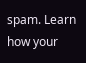spam. Learn how your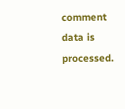comment data is processed.